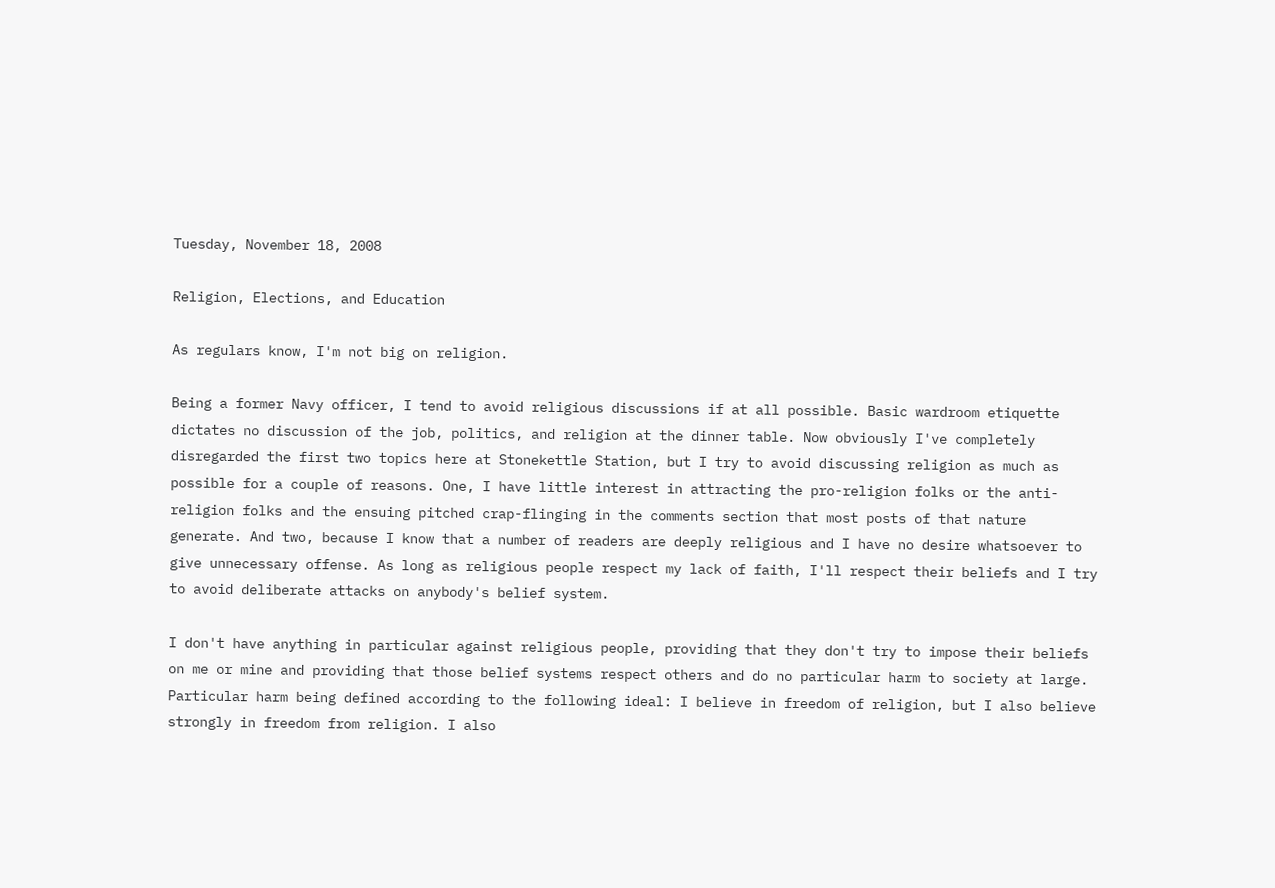Tuesday, November 18, 2008

Religion, Elections, and Education

As regulars know, I'm not big on religion.

Being a former Navy officer, I tend to avoid religious discussions if at all possible. Basic wardroom etiquette dictates no discussion of the job, politics, and religion at the dinner table. Now obviously I've completely disregarded the first two topics here at Stonekettle Station, but I try to avoid discussing religion as much as possible for a couple of reasons. One, I have little interest in attracting the pro-religion folks or the anti-religion folks and the ensuing pitched crap-flinging in the comments section that most posts of that nature generate. And two, because I know that a number of readers are deeply religious and I have no desire whatsoever to give unnecessary offense. As long as religious people respect my lack of faith, I'll respect their beliefs and I try to avoid deliberate attacks on anybody's belief system.

I don't have anything in particular against religious people, providing that they don't try to impose their beliefs on me or mine and providing that those belief systems respect others and do no particular harm to society at large. Particular harm being defined according to the following ideal: I believe in freedom of religion, but I also believe strongly in freedom from religion. I also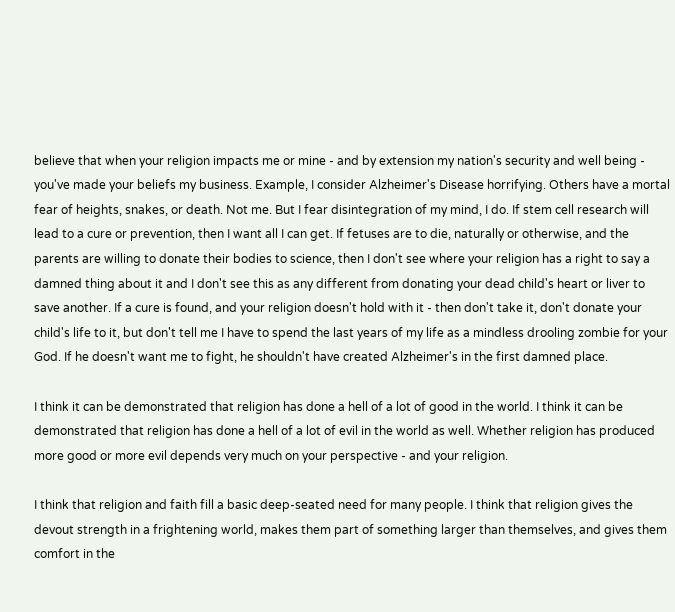believe that when your religion impacts me or mine - and by extension my nation's security and well being - you've made your beliefs my business. Example, I consider Alzheimer's Disease horrifying. Others have a mortal fear of heights, snakes, or death. Not me. But I fear disintegration of my mind, I do. If stem cell research will lead to a cure or prevention, then I want all I can get. If fetuses are to die, naturally or otherwise, and the parents are willing to donate their bodies to science, then I don't see where your religion has a right to say a damned thing about it and I don't see this as any different from donating your dead child's heart or liver to save another. If a cure is found, and your religion doesn't hold with it - then don't take it, don't donate your child's life to it, but don't tell me I have to spend the last years of my life as a mindless drooling zombie for your God. If he doesn't want me to fight, he shouldn't have created Alzheimer's in the first damned place.

I think it can be demonstrated that religion has done a hell of a lot of good in the world. I think it can be demonstrated that religion has done a hell of a lot of evil in the world as well. Whether religion has produced more good or more evil depends very much on your perspective - and your religion.

I think that religion and faith fill a basic deep-seated need for many people. I think that religion gives the devout strength in a frightening world, makes them part of something larger than themselves, and gives them comfort in the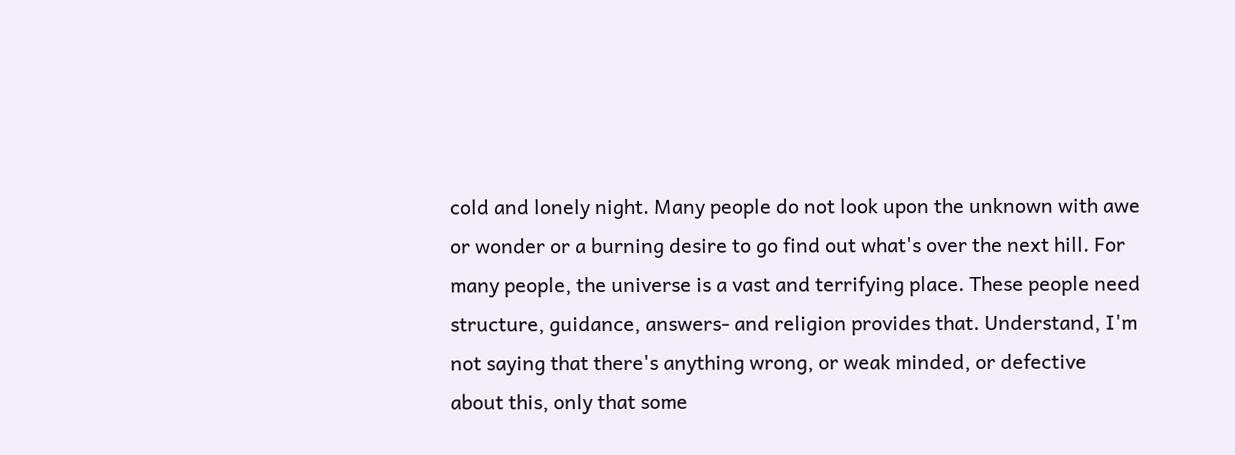cold and lonely night. Many people do not look upon the unknown with awe or wonder or a burning desire to go find out what's over the next hill. For many people, the universe is a vast and terrifying place. These people need structure, guidance, answers- and religion provides that. Understand, I'm not saying that there's anything wrong, or weak minded, or defective about this, only that some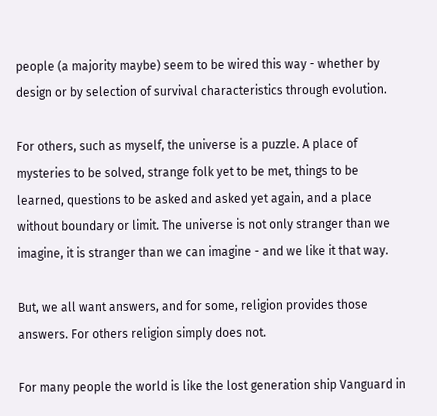people (a majority maybe) seem to be wired this way - whether by design or by selection of survival characteristics through evolution.

For others, such as myself, the universe is a puzzle. A place of mysteries to be solved, strange folk yet to be met, things to be learned, questions to be asked and asked yet again, and a place without boundary or limit. The universe is not only stranger than we imagine, it is stranger than we can imagine - and we like it that way.

But, we all want answers, and for some, religion provides those answers. For others religion simply does not.

For many people the world is like the lost generation ship Vanguard in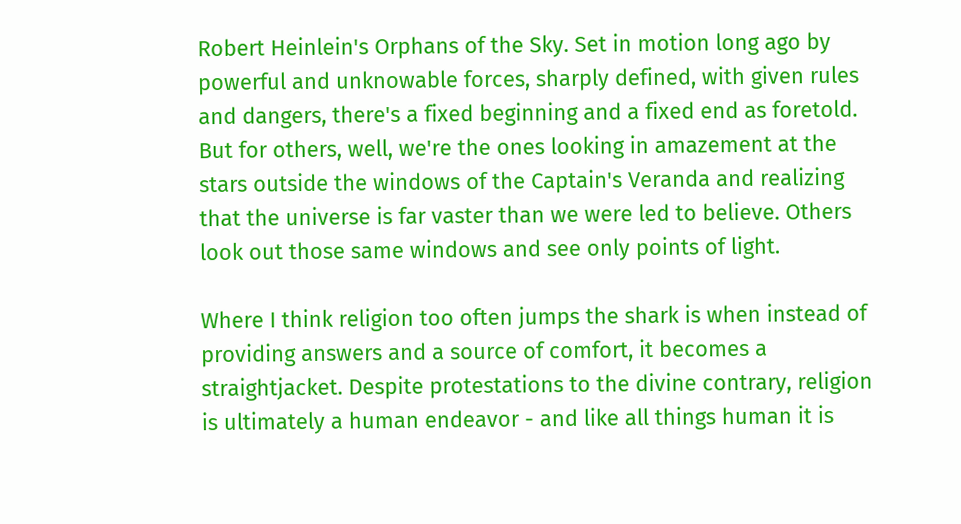Robert Heinlein's Orphans of the Sky. Set in motion long ago by powerful and unknowable forces, sharply defined, with given rules and dangers, there's a fixed beginning and a fixed end as foretold. But for others, well, we're the ones looking in amazement at the stars outside the windows of the Captain's Veranda and realizing that the universe is far vaster than we were led to believe. Others look out those same windows and see only points of light.

Where I think religion too often jumps the shark is when instead of providing answers and a source of comfort, it becomes a straightjacket. Despite protestations to the divine contrary, religion is ultimately a human endeavor - and like all things human it is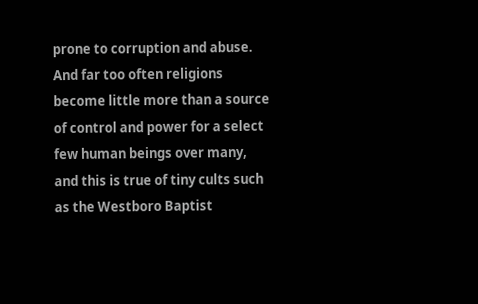prone to corruption and abuse. And far too often religions become little more than a source of control and power for a select few human beings over many, and this is true of tiny cults such as the Westboro Baptist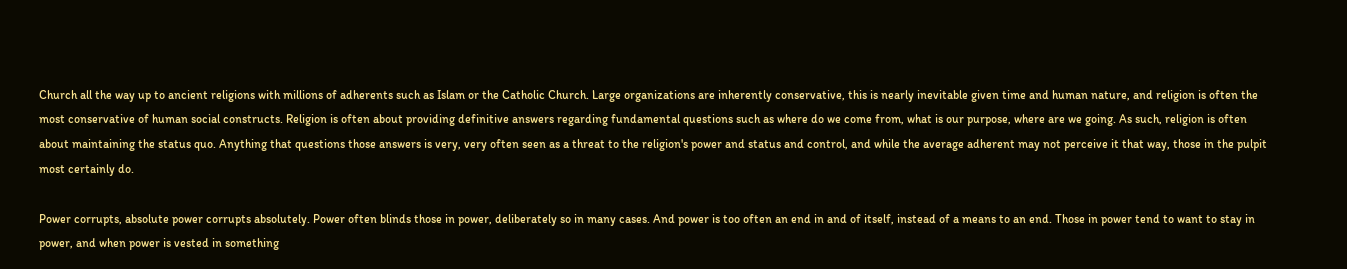Church all the way up to ancient religions with millions of adherents such as Islam or the Catholic Church. Large organizations are inherently conservative, this is nearly inevitable given time and human nature, and religion is often the most conservative of human social constructs. Religion is often about providing definitive answers regarding fundamental questions such as where do we come from, what is our purpose, where are we going. As such, religion is often about maintaining the status quo. Anything that questions those answers is very, very often seen as a threat to the religion's power and status and control, and while the average adherent may not perceive it that way, those in the pulpit most certainly do.

Power corrupts, absolute power corrupts absolutely. Power often blinds those in power, deliberately so in many cases. And power is too often an end in and of itself, instead of a means to an end. Those in power tend to want to stay in power, and when power is vested in something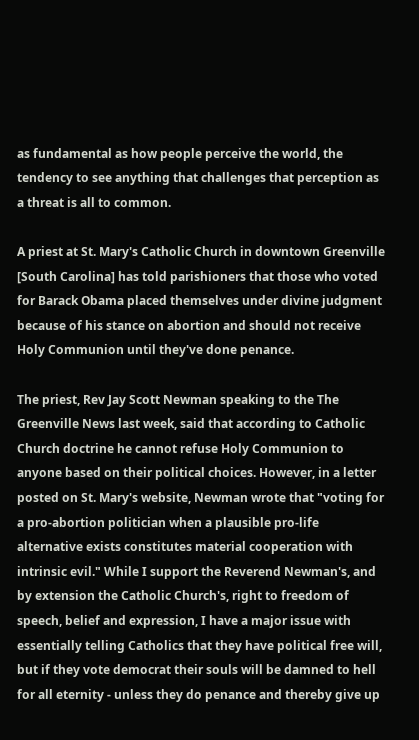as fundamental as how people perceive the world, the tendency to see anything that challenges that perception as a threat is all to common.

A priest at St. Mary's Catholic Church in downtown Greenville [South Carolina] has told parishioners that those who voted for Barack Obama placed themselves under divine judgment because of his stance on abortion and should not receive Holy Communion until they've done penance.

The priest, Rev Jay Scott Newman speaking to the The Greenville News last week, said that according to Catholic Church doctrine he cannot refuse Holy Communion to anyone based on their political choices. However, in a letter posted on St. Mary's website, Newman wrote that "voting for a pro-abortion politician when a plausible pro-life alternative exists constitutes material cooperation with intrinsic evil." While I support the Reverend Newman's, and by extension the Catholic Church's, right to freedom of speech, belief and expression, I have a major issue with essentially telling Catholics that they have political free will, but if they vote democrat their souls will be damned to hell for all eternity - unless they do penance and thereby give up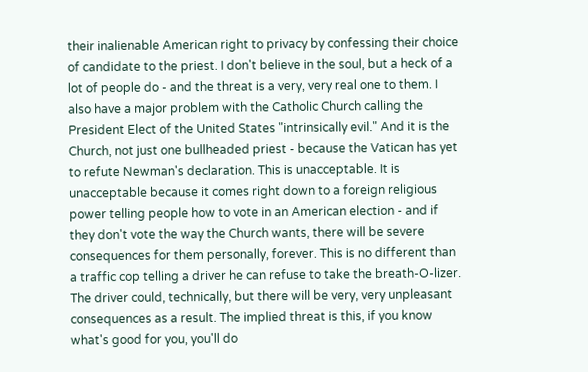their inalienable American right to privacy by confessing their choice of candidate to the priest. I don't believe in the soul, but a heck of a lot of people do - and the threat is a very, very real one to them. I also have a major problem with the Catholic Church calling the President Elect of the United States "intrinsically evil." And it is the Church, not just one bullheaded priest - because the Vatican has yet to refute Newman's declaration. This is unacceptable. It is unacceptable because it comes right down to a foreign religious power telling people how to vote in an American election - and if they don't vote the way the Church wants, there will be severe consequences for them personally, forever. This is no different than a traffic cop telling a driver he can refuse to take the breath-O-lizer. The driver could, technically, but there will be very, very unpleasant consequences as a result. The implied threat is this, if you know what's good for you, you'll do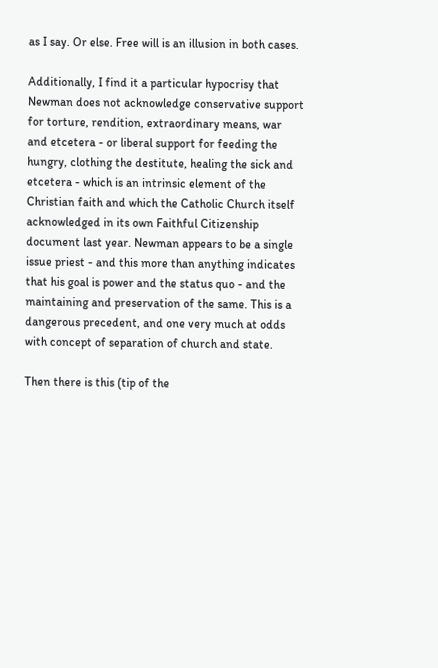as I say. Or else. Free will is an illusion in both cases.

Additionally, I find it a particular hypocrisy that Newman does not acknowledge conservative support for torture, rendition, extraordinary means, war and etcetera - or liberal support for feeding the hungry, clothing the destitute, healing the sick and etcetera - which is an intrinsic element of the Christian faith and which the Catholic Church itself acknowledged in its own Faithful Citizenship document last year. Newman appears to be a single issue priest - and this more than anything indicates that his goal is power and the status quo - and the maintaining and preservation of the same. This is a dangerous precedent, and one very much at odds with concept of separation of church and state.

Then there is this (tip of the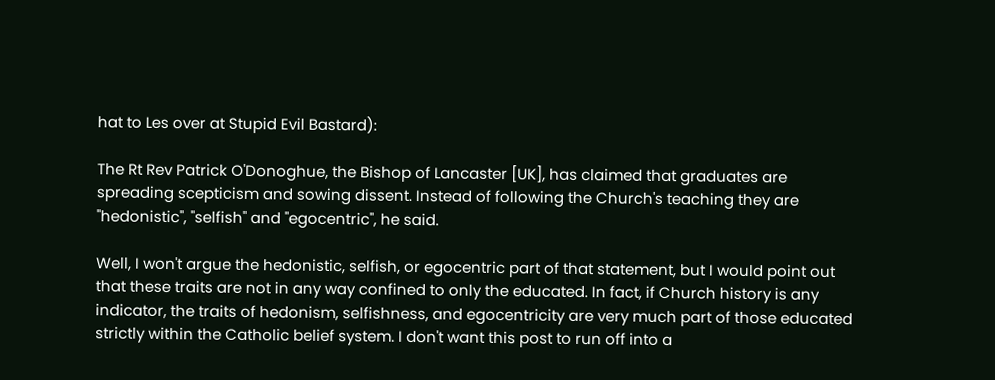hat to Les over at Stupid Evil Bastard):

The Rt Rev Patrick O'Donoghue, the Bishop of Lancaster [UK], has claimed that graduates are spreading scepticism and sowing dissent. Instead of following the Church's teaching they are "hedonistic", "selfish" and "egocentric", he said.

Well, I won't argue the hedonistic, selfish, or egocentric part of that statement, but I would point out that these traits are not in any way confined to only the educated. In fact, if Church history is any indicator, the traits of hedonism, selfishness, and egocentricity are very much part of those educated strictly within the Catholic belief system. I don't want this post to run off into a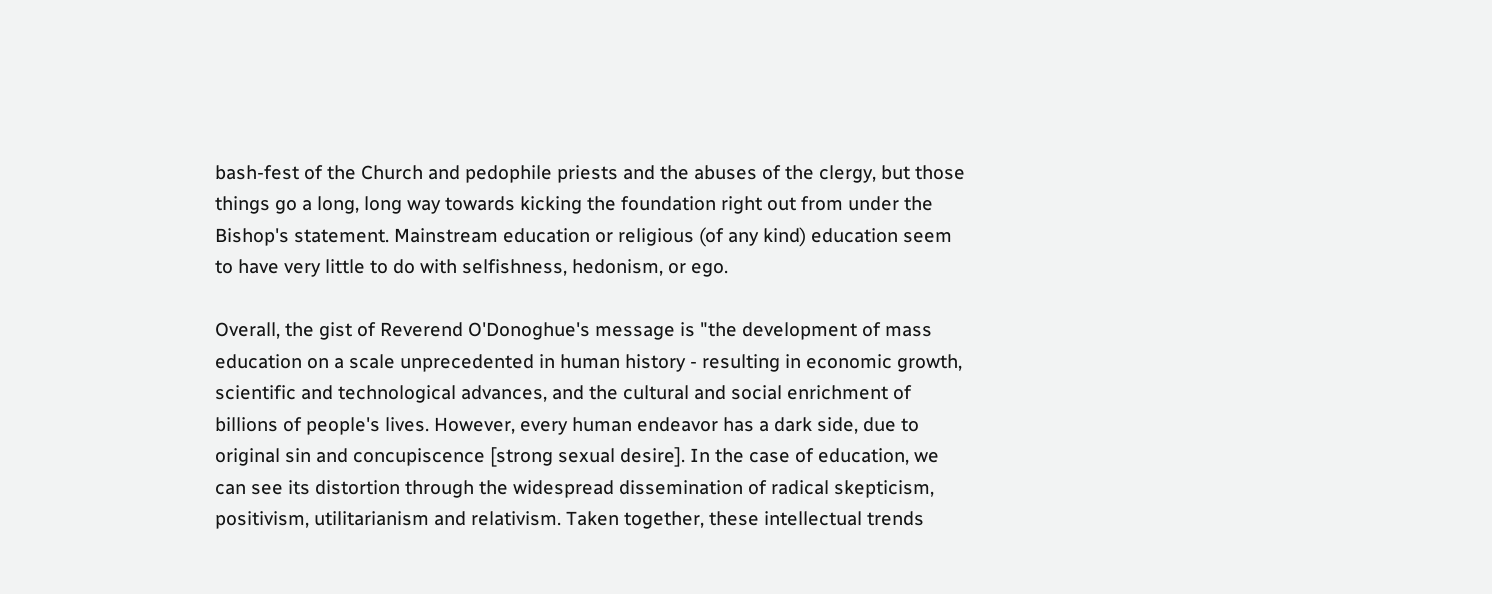bash-fest of the Church and pedophile priests and the abuses of the clergy, but those things go a long, long way towards kicking the foundation right out from under the Bishop's statement. Mainstream education or religious (of any kind) education seem to have very little to do with selfishness, hedonism, or ego.

Overall, the gist of Reverend O'Donoghue's message is "the development of mass education on a scale unprecedented in human history - resulting in economic growth, scientific and technological advances, and the cultural and social enrichment of billions of people's lives. However, every human endeavor has a dark side, due to original sin and concupiscence [strong sexual desire]. In the case of education, we can see its distortion through the widespread dissemination of radical skepticism, positivism, utilitarianism and relativism. Taken together, these intellectual trends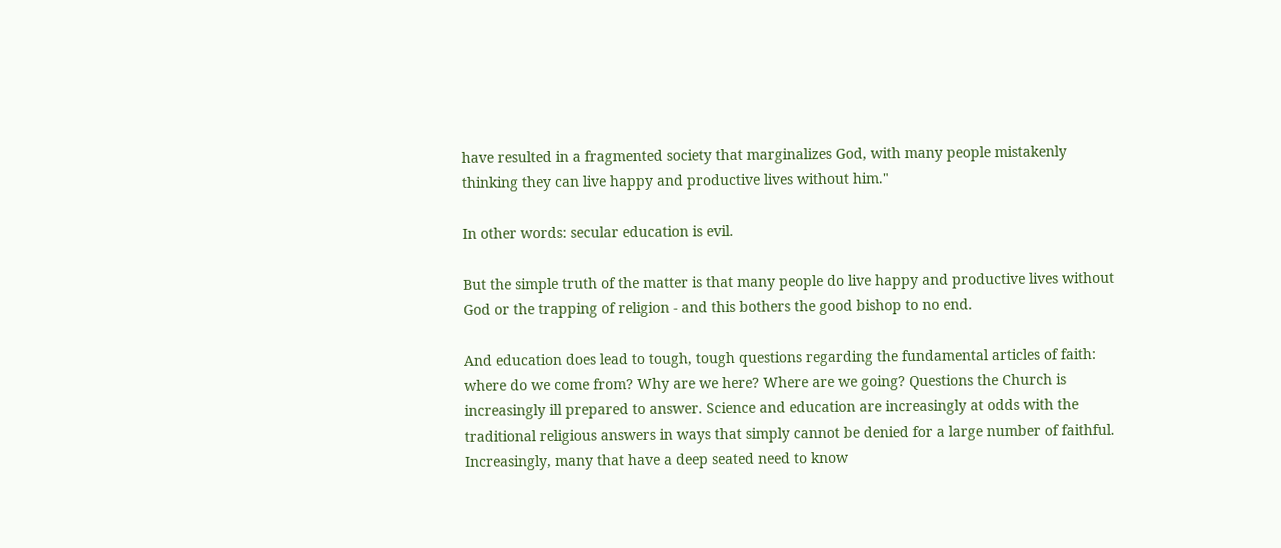have resulted in a fragmented society that marginalizes God, with many people mistakenly thinking they can live happy and productive lives without him."

In other words: secular education is evil.

But the simple truth of the matter is that many people do live happy and productive lives without God or the trapping of religion - and this bothers the good bishop to no end.

And education does lead to tough, tough questions regarding the fundamental articles of faith: where do we come from? Why are we here? Where are we going? Questions the Church is increasingly ill prepared to answer. Science and education are increasingly at odds with the traditional religious answers in ways that simply cannot be denied for a large number of faithful. Increasingly, many that have a deep seated need to know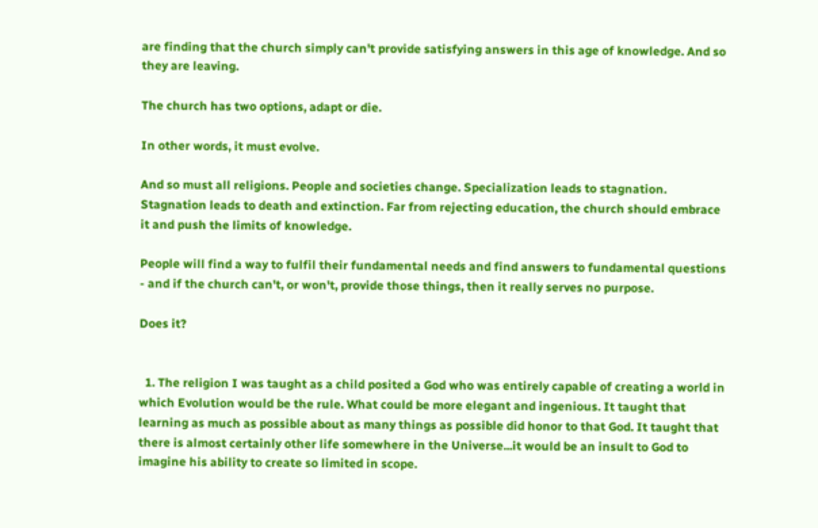are finding that the church simply can't provide satisfying answers in this age of knowledge. And so they are leaving.

The church has two options, adapt or die.

In other words, it must evolve.

And so must all religions. People and societies change. Specialization leads to stagnation. Stagnation leads to death and extinction. Far from rejecting education, the church should embrace it and push the limits of knowledge.

People will find a way to fulfil their fundamental needs and find answers to fundamental questions - and if the church can't, or won't, provide those things, then it really serves no purpose.

Does it?


  1. The religion I was taught as a child posited a God who was entirely capable of creating a world in which Evolution would be the rule. What could be more elegant and ingenious. It taught that learning as much as possible about as many things as possible did honor to that God. It taught that there is almost certainly other life somewhere in the Universe...it would be an insult to God to imagine his ability to create so limited in scope.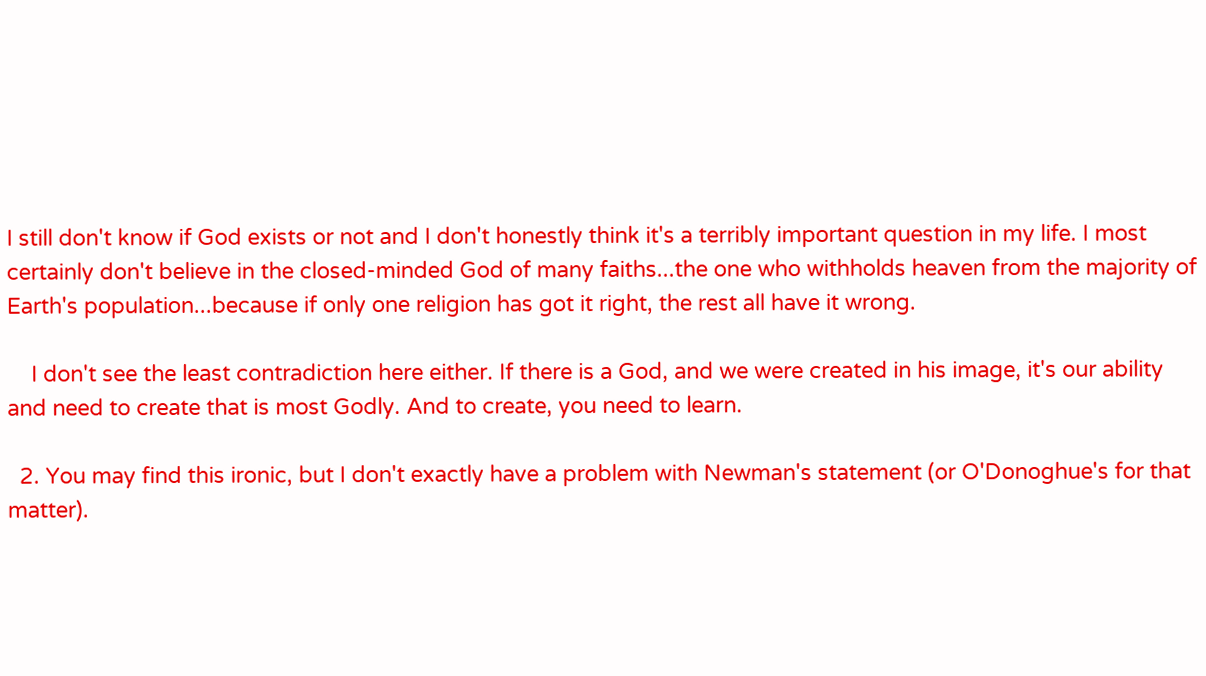I still don't know if God exists or not and I don't honestly think it's a terribly important question in my life. I most certainly don't believe in the closed-minded God of many faiths...the one who withholds heaven from the majority of Earth's population...because if only one religion has got it right, the rest all have it wrong.

    I don't see the least contradiction here either. If there is a God, and we were created in his image, it's our ability and need to create that is most Godly. And to create, you need to learn.

  2. You may find this ironic, but I don't exactly have a problem with Newman's statement (or O'Donoghue's for that matter).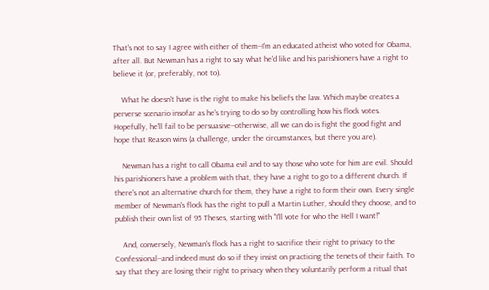That's not to say I agree with either of them--I'm an educated atheist who voted for Obama, after all. But Newman has a right to say what he'd like and his parishioners have a right to believe it (or, preferably, not to).

    What he doesn't have is the right to make his beliefs the law. Which maybe creates a perverse scenario insofar as he's trying to do so by controlling how his flock votes. Hopefully, he'll fail to be persuasive--otherwise, all we can do is fight the good fight and hope that Reason wins (a challenge, under the circumstances, but there you are).

    Newman has a right to call Obama evil and to say those who vote for him are evil. Should his parishioners have a problem with that, they have a right to go to a different church. If there's not an alternative church for them, they have a right to form their own. Every single member of Newman's flock has the right to pull a Martin Luther, should they choose, and to publish their own list of 95 Theses, starting with "I'll vote for who the Hell I want!"

    And, conversely, Newman's flock has a right to sacrifice their right to privacy to the Confessional--and indeed must do so if they insist on practicing the tenets of their faith. To say that they are losing their right to privacy when they voluntarily perform a ritual that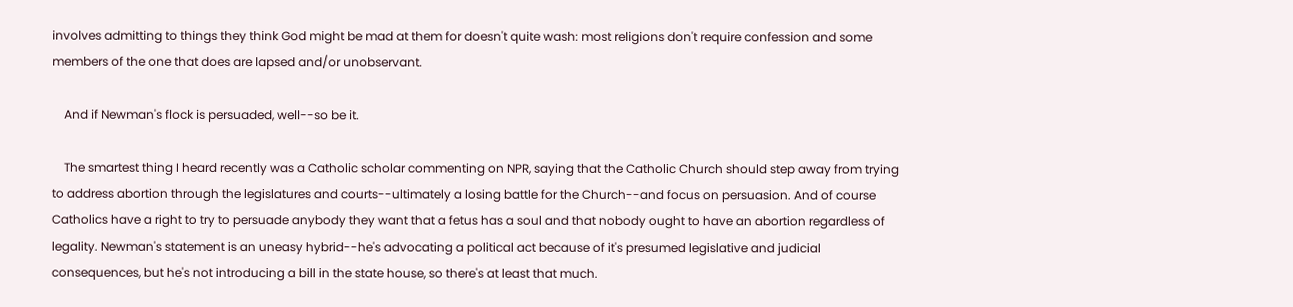involves admitting to things they think God might be mad at them for doesn't quite wash: most religions don't require confession and some members of the one that does are lapsed and/or unobservant.

    And if Newman's flock is persuaded, well--so be it.

    The smartest thing I heard recently was a Catholic scholar commenting on NPR, saying that the Catholic Church should step away from trying to address abortion through the legislatures and courts--ultimately a losing battle for the Church--and focus on persuasion. And of course Catholics have a right to try to persuade anybody they want that a fetus has a soul and that nobody ought to have an abortion regardless of legality. Newman's statement is an uneasy hybrid--he's advocating a political act because of it's presumed legislative and judicial consequences, but he's not introducing a bill in the state house, so there's at least that much.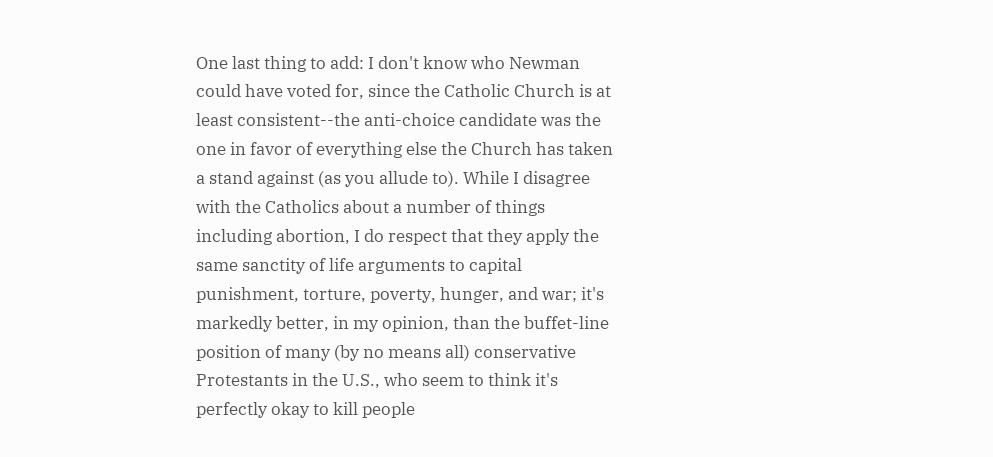One last thing to add: I don't know who Newman could have voted for, since the Catholic Church is at least consistent--the anti-choice candidate was the one in favor of everything else the Church has taken a stand against (as you allude to). While I disagree with the Catholics about a number of things including abortion, I do respect that they apply the same sanctity of life arguments to capital punishment, torture, poverty, hunger, and war; it's markedly better, in my opinion, than the buffet-line position of many (by no means all) conservative Protestants in the U.S., who seem to think it's perfectly okay to kill people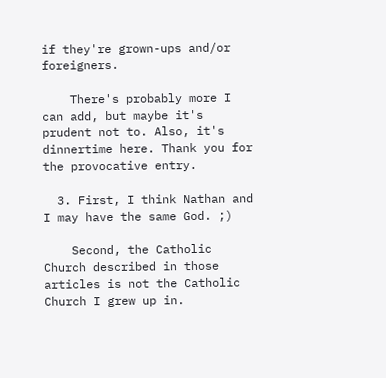if they're grown-ups and/or foreigners.

    There's probably more I can add, but maybe it's prudent not to. Also, it's dinnertime here. Thank you for the provocative entry.

  3. First, I think Nathan and I may have the same God. ;)

    Second, the Catholic Church described in those articles is not the Catholic Church I grew up in.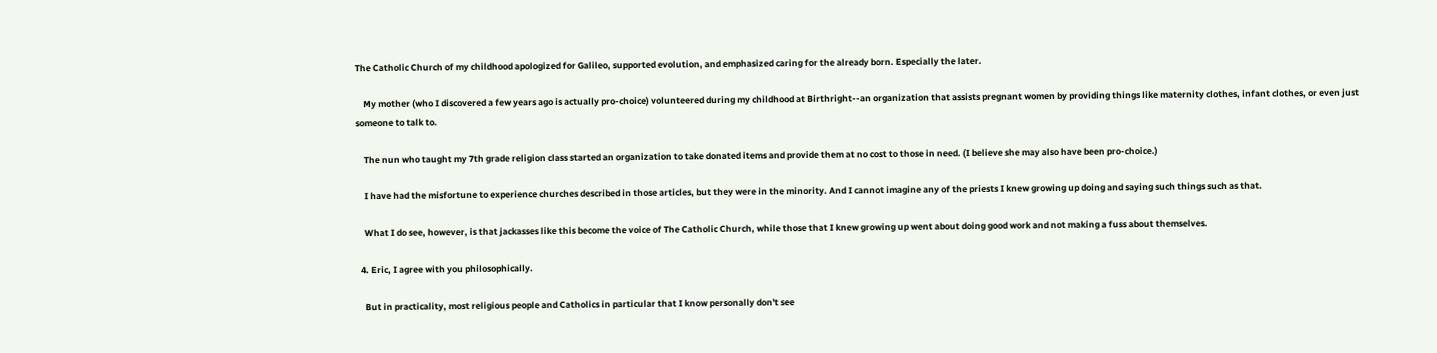The Catholic Church of my childhood apologized for Galileo, supported evolution, and emphasized caring for the already born. Especially the later.

    My mother (who I discovered a few years ago is actually pro-choice) volunteered during my childhood at Birthright--an organization that assists pregnant women by providing things like maternity clothes, infant clothes, or even just someone to talk to.

    The nun who taught my 7th grade religion class started an organization to take donated items and provide them at no cost to those in need. (I believe she may also have been pro-choice.)

    I have had the misfortune to experience churches described in those articles, but they were in the minority. And I cannot imagine any of the priests I knew growing up doing and saying such things such as that.

    What I do see, however, is that jackasses like this become the voice of The Catholic Church, while those that I knew growing up went about doing good work and not making a fuss about themselves.

  4. Eric, I agree with you philosophically.

    But in practicality, most religious people and Catholics in particular that I know personally don't see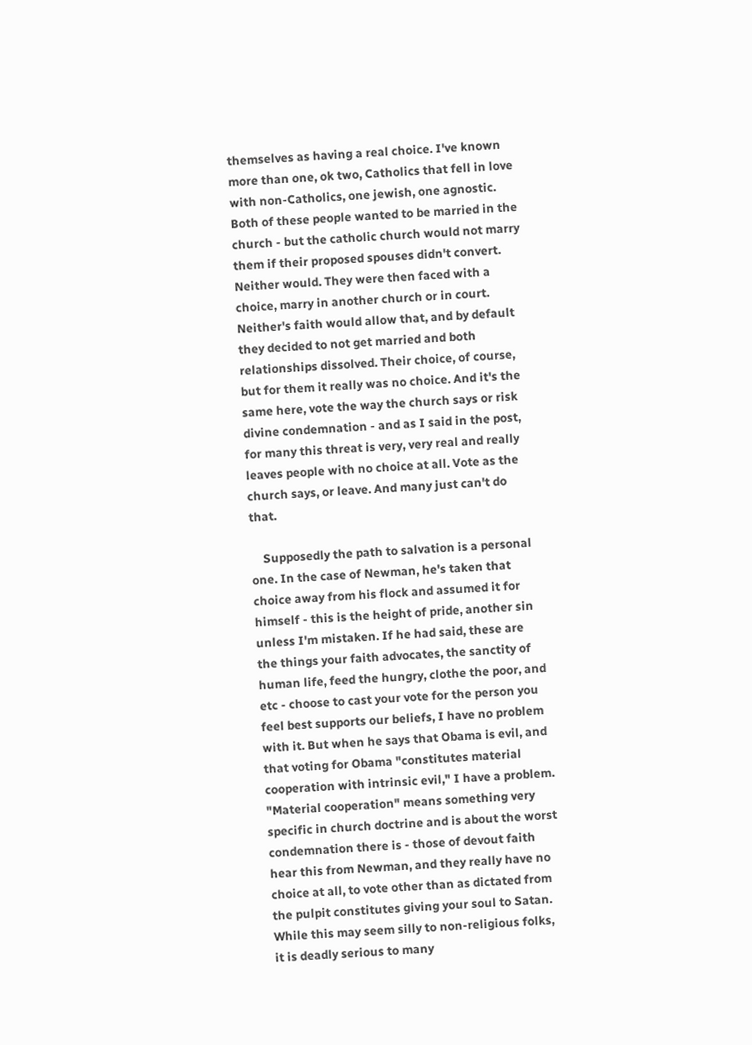themselves as having a real choice. I've known more than one, ok two, Catholics that fell in love with non-Catholics, one jewish, one agnostic. Both of these people wanted to be married in the church - but the catholic church would not marry them if their proposed spouses didn't convert. Neither would. They were then faced with a choice, marry in another church or in court. Neither's faith would allow that, and by default they decided to not get married and both relationships dissolved. Their choice, of course, but for them it really was no choice. And it's the same here, vote the way the church says or risk divine condemnation - and as I said in the post, for many this threat is very, very real and really leaves people with no choice at all. Vote as the church says, or leave. And many just can't do that.

    Supposedly the path to salvation is a personal one. In the case of Newman, he's taken that choice away from his flock and assumed it for himself - this is the height of pride, another sin unless I'm mistaken. If he had said, these are the things your faith advocates, the sanctity of human life, feed the hungry, clothe the poor, and etc - choose to cast your vote for the person you feel best supports our beliefs, I have no problem with it. But when he says that Obama is evil, and that voting for Obama "constitutes material cooperation with intrinsic evil," I have a problem. "Material cooperation" means something very specific in church doctrine and is about the worst condemnation there is - those of devout faith hear this from Newman, and they really have no choice at all, to vote other than as dictated from the pulpit constitutes giving your soul to Satan. While this may seem silly to non-religious folks, it is deadly serious to many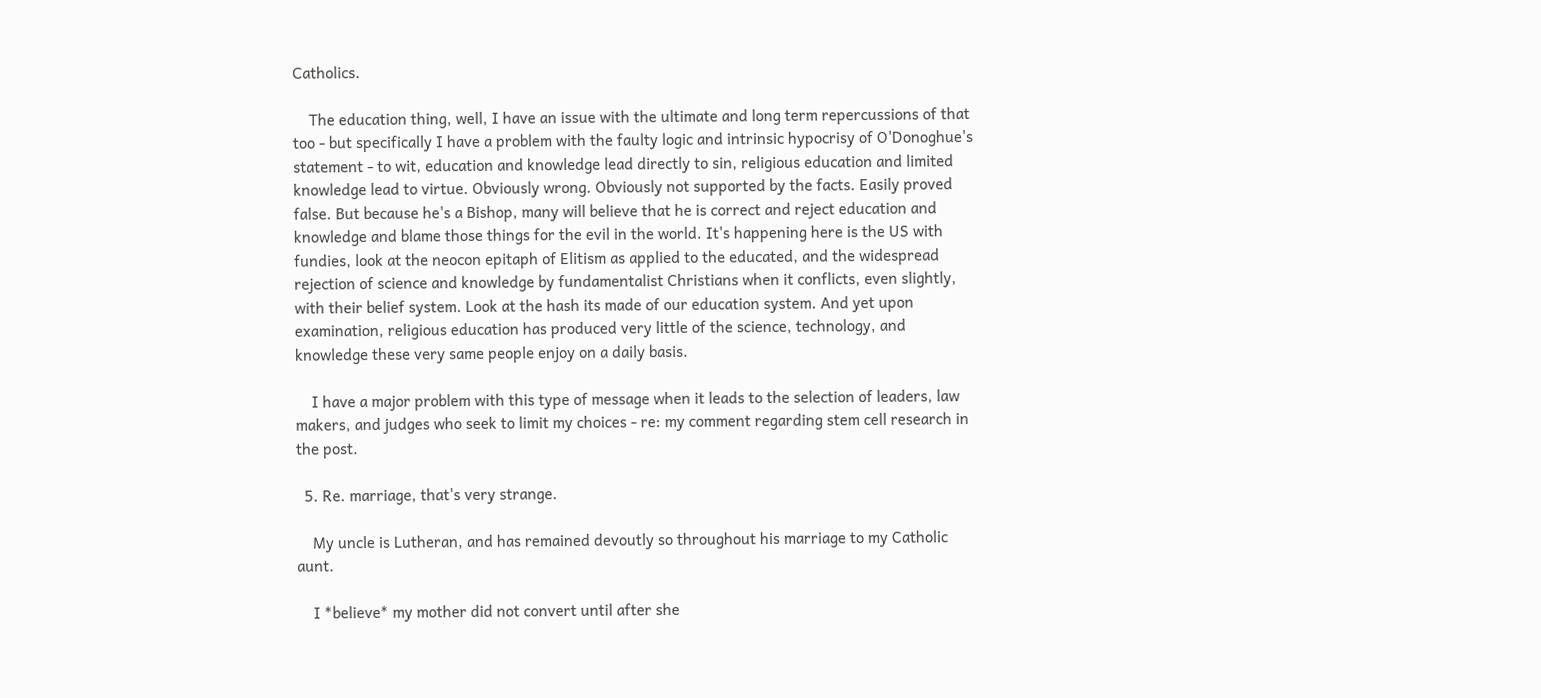Catholics.

    The education thing, well, I have an issue with the ultimate and long term repercussions of that too - but specifically I have a problem with the faulty logic and intrinsic hypocrisy of O'Donoghue's statement - to wit, education and knowledge lead directly to sin, religious education and limited knowledge lead to virtue. Obviously wrong. Obviously not supported by the facts. Easily proved false. But because he's a Bishop, many will believe that he is correct and reject education and knowledge and blame those things for the evil in the world. It's happening here is the US with fundies, look at the neocon epitaph of Elitism as applied to the educated, and the widespread rejection of science and knowledge by fundamentalist Christians when it conflicts, even slightly, with their belief system. Look at the hash its made of our education system. And yet upon examination, religious education has produced very little of the science, technology, and knowledge these very same people enjoy on a daily basis.

    I have a major problem with this type of message when it leads to the selection of leaders, law makers, and judges who seek to limit my choices - re: my comment regarding stem cell research in the post.

  5. Re. marriage, that's very strange.

    My uncle is Lutheran, and has remained devoutly so throughout his marriage to my Catholic aunt.

    I *believe* my mother did not convert until after she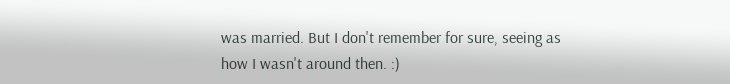was married. But I don't remember for sure, seeing as how I wasn't around then. :)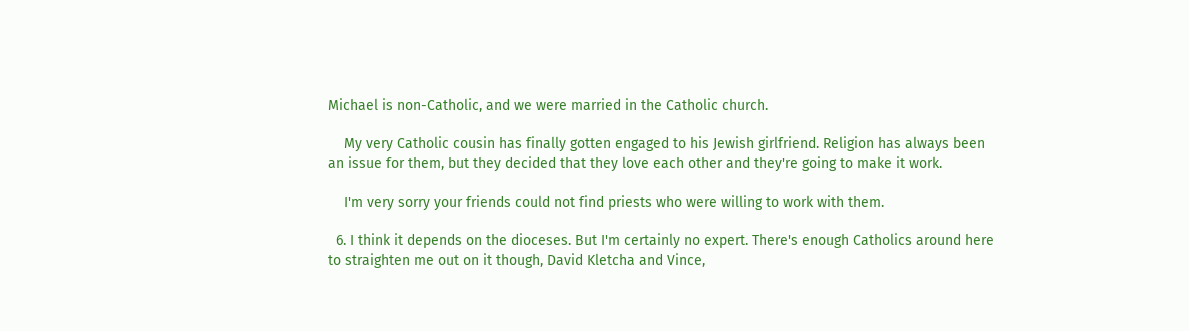Michael is non-Catholic, and we were married in the Catholic church.

    My very Catholic cousin has finally gotten engaged to his Jewish girlfriend. Religion has always been an issue for them, but they decided that they love each other and they're going to make it work.

    I'm very sorry your friends could not find priests who were willing to work with them.

  6. I think it depends on the dioceses. But I'm certainly no expert. There's enough Catholics around here to straighten me out on it though, David Kletcha and Vince,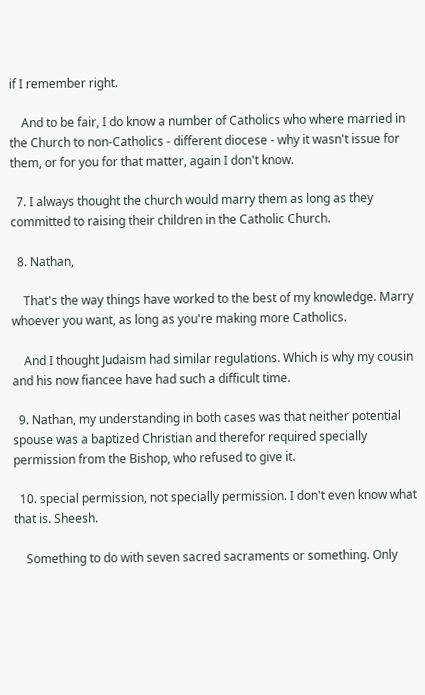if I remember right.

    And to be fair, I do know a number of Catholics who where married in the Church to non-Catholics - different diocese - why it wasn't issue for them, or for you for that matter, again I don't know.

  7. I always thought the church would marry them as long as they committed to raising their children in the Catholic Church.

  8. Nathan,

    That's the way things have worked to the best of my knowledge. Marry whoever you want, as long as you're making more Catholics.

    And I thought Judaism had similar regulations. Which is why my cousin and his now fiancee have had such a difficult time.

  9. Nathan, my understanding in both cases was that neither potential spouse was a baptized Christian and therefor required specially permission from the Bishop, who refused to give it.

  10. special permission, not specially permission. I don't even know what that is. Sheesh.

    Something to do with seven sacred sacraments or something. Only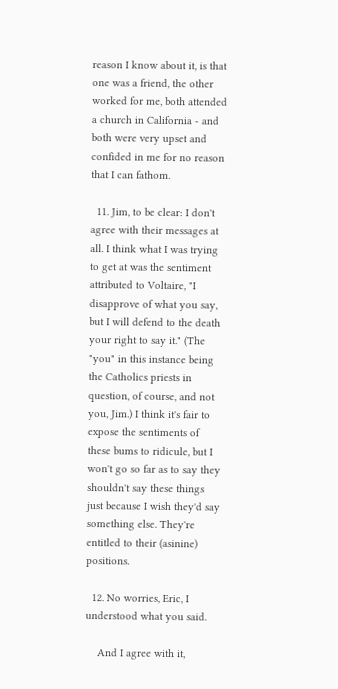reason I know about it, is that one was a friend, the other worked for me, both attended a church in California - and both were very upset and confided in me for no reason that I can fathom.

  11. Jim, to be clear: I don't agree with their messages at all. I think what I was trying to get at was the sentiment attributed to Voltaire, "I disapprove of what you say, but I will defend to the death your right to say it." (The "you" in this instance being the Catholics priests in question, of course, and not you, Jim.) I think it's fair to expose the sentiments of these bums to ridicule, but I won't go so far as to say they shouldn't say these things just because I wish they'd say something else. They're entitled to their (asinine) positions.

  12. No worries, Eric, I understood what you said.

    And I agree with it,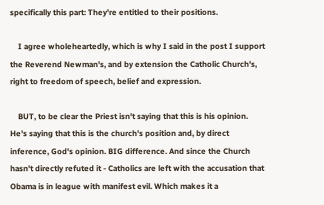specifically this part: They're entitled to their positions.

    I agree wholeheartedly, which is why I said in the post I support the Reverend Newman's, and by extension the Catholic Church's, right to freedom of speech, belief and expression.

    BUT, to be clear the Priest isn't saying that this is his opinion. He's saying that this is the church's position and, by direct inference, God's opinion. BIG difference. And since the Church hasn't directly refuted it - Catholics are left with the accusation that Obama is in league with manifest evil. Which makes it a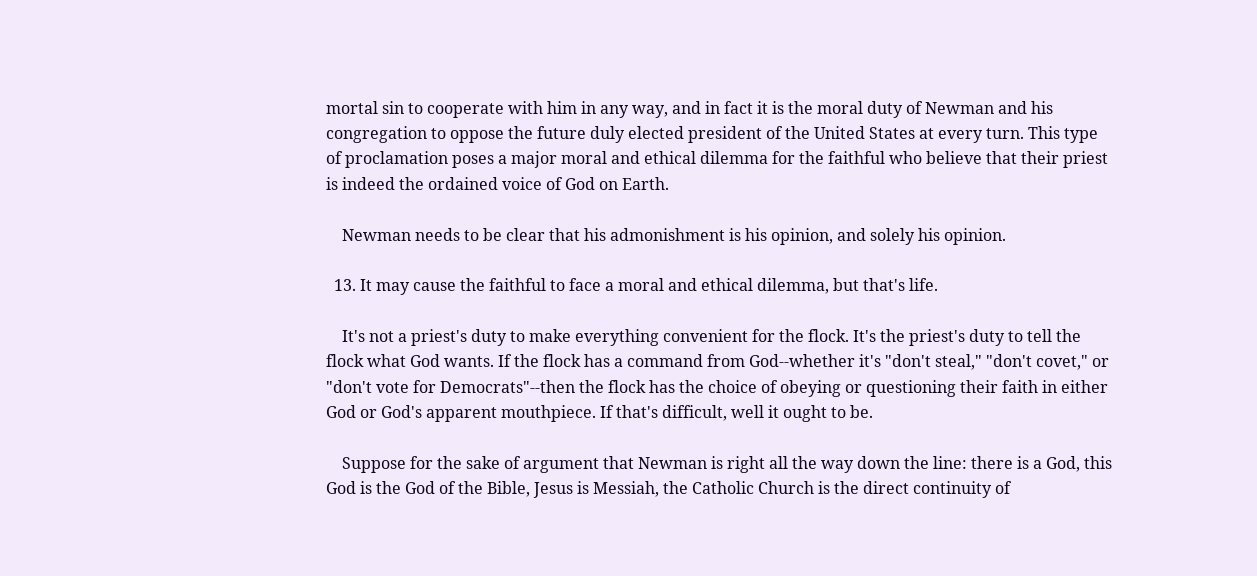mortal sin to cooperate with him in any way, and in fact it is the moral duty of Newman and his congregation to oppose the future duly elected president of the United States at every turn. This type of proclamation poses a major moral and ethical dilemma for the faithful who believe that their priest is indeed the ordained voice of God on Earth.

    Newman needs to be clear that his admonishment is his opinion, and solely his opinion.

  13. It may cause the faithful to face a moral and ethical dilemma, but that's life.

    It's not a priest's duty to make everything convenient for the flock. It's the priest's duty to tell the flock what God wants. If the flock has a command from God--whether it's "don't steal," "don't covet," or "don't vote for Democrats"--then the flock has the choice of obeying or questioning their faith in either God or God's apparent mouthpiece. If that's difficult, well it ought to be.

    Suppose for the sake of argument that Newman is right all the way down the line: there is a God, this God is the God of the Bible, Jesus is Messiah, the Catholic Church is the direct continuity of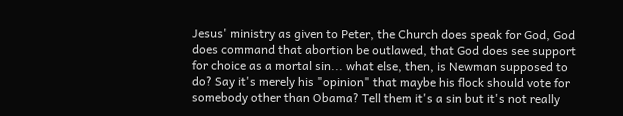Jesus' ministry as given to Peter, the Church does speak for God, God does command that abortion be outlawed, that God does see support for choice as a mortal sin... what else, then, is Newman supposed to do? Say it's merely his "opinion" that maybe his flock should vote for somebody other than Obama? Tell them it's a sin but it's not really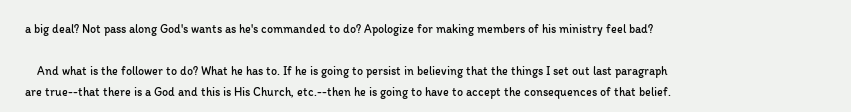a big deal? Not pass along God's wants as he's commanded to do? Apologize for making members of his ministry feel bad?

    And what is the follower to do? What he has to. If he is going to persist in believing that the things I set out last paragraph are true--that there is a God and this is His Church, etc.--then he is going to have to accept the consequences of that belief.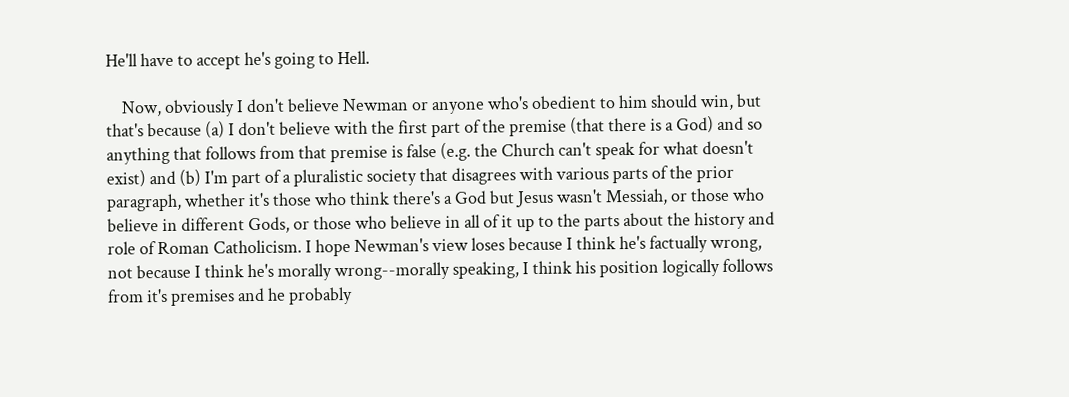He'll have to accept he's going to Hell.

    Now, obviously I don't believe Newman or anyone who's obedient to him should win, but that's because (a) I don't believe with the first part of the premise (that there is a God) and so anything that follows from that premise is false (e.g. the Church can't speak for what doesn't exist) and (b) I'm part of a pluralistic society that disagrees with various parts of the prior paragraph, whether it's those who think there's a God but Jesus wasn't Messiah, or those who believe in different Gods, or those who believe in all of it up to the parts about the history and role of Roman Catholicism. I hope Newman's view loses because I think he's factually wrong, not because I think he's morally wrong--morally speaking, I think his position logically follows from it's premises and he probably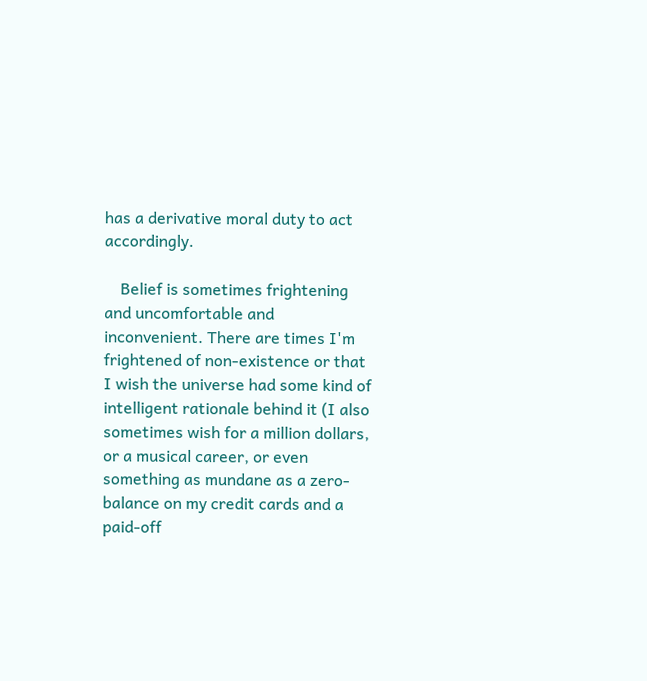has a derivative moral duty to act accordingly.

    Belief is sometimes frightening and uncomfortable and inconvenient. There are times I'm frightened of non-existence or that I wish the universe had some kind of intelligent rationale behind it (I also sometimes wish for a million dollars, or a musical career, or even something as mundane as a zero-balance on my credit cards and a paid-off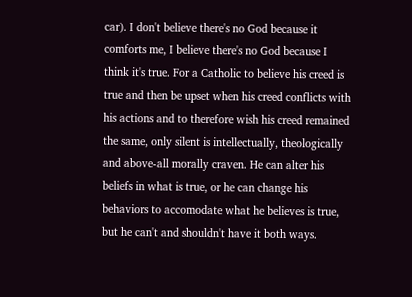car). I don't believe there's no God because it comforts me, I believe there's no God because I think it's true. For a Catholic to believe his creed is true and then be upset when his creed conflicts with his actions and to therefore wish his creed remained the same, only silent is intellectually, theologically and above-all morally craven. He can alter his beliefs in what is true, or he can change his behaviors to accomodate what he believes is true, but he can't and shouldn't have it both ways.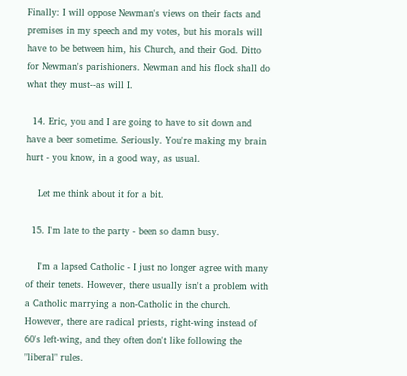Finally: I will oppose Newman's views on their facts and premises in my speech and my votes, but his morals will have to be between him, his Church, and their God. Ditto for Newman's parishioners. Newman and his flock shall do what they must--as will I.

  14. Eric, you and I are going to have to sit down and have a beer sometime. Seriously. You're making my brain hurt - you know, in a good way, as usual.

    Let me think about it for a bit.

  15. I'm late to the party - been so damn busy.

    I'm a lapsed Catholic - I just no longer agree with many of their tenets. However, there usually isn't a problem with a Catholic marrying a non-Catholic in the church. However, there are radical priests, right-wing instead of 60's left-wing, and they often don't like following the "liberal" rules.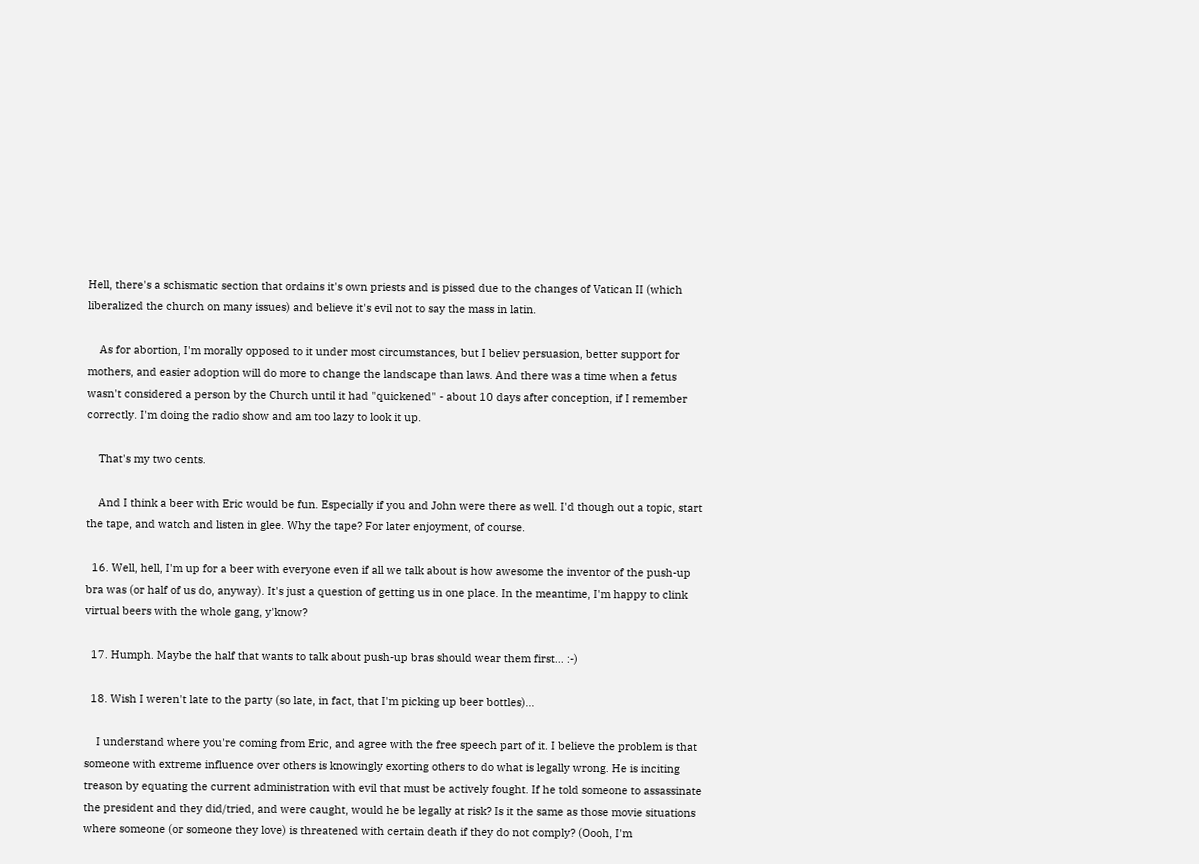Hell, there's a schismatic section that ordains it's own priests and is pissed due to the changes of Vatican II (which liberalized the church on many issues) and believe it's evil not to say the mass in latin.

    As for abortion, I'm morally opposed to it under most circumstances, but I believ persuasion, better support for mothers, and easier adoption will do more to change the landscape than laws. And there was a time when a fetus wasn't considered a person by the Church until it had "quickened" - about 10 days after conception, if I remember correctly. I'm doing the radio show and am too lazy to look it up.

    That's my two cents.

    And I think a beer with Eric would be fun. Especially if you and John were there as well. I'd though out a topic, start the tape, and watch and listen in glee. Why the tape? For later enjoyment, of course.

  16. Well, hell, I'm up for a beer with everyone even if all we talk about is how awesome the inventor of the push-up bra was (or half of us do, anyway). It's just a question of getting us in one place. In the meantime, I'm happy to clink virtual beers with the whole gang, y'know?

  17. Humph. Maybe the half that wants to talk about push-up bras should wear them first... :-)

  18. Wish I weren't late to the party (so late, in fact, that I'm picking up beer bottles)...

    I understand where you're coming from Eric, and agree with the free speech part of it. I believe the problem is that someone with extreme influence over others is knowingly exorting others to do what is legally wrong. He is inciting treason by equating the current administration with evil that must be actively fought. If he told someone to assassinate the president and they did/tried, and were caught, would he be legally at risk? Is it the same as those movie situations where someone (or someone they love) is threatened with certain death if they do not comply? (Oooh, I'm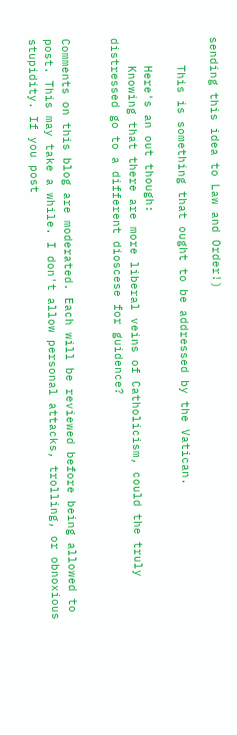sending this idea to Law and Order!)

    This is something that ought to be addressed by the Vatican.

    Here's an out though:
    Knowing that there are more liberal veins of Catholicism, could the truly distressed go to a different dioscese for guidence?


Comments on this blog are moderated. Each will be reviewed before being allowed to post. This may take a while. I don't allow personal attacks, trolling, or obnoxious stupidity. If you post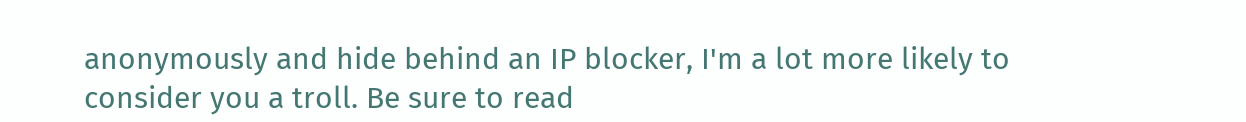anonymously and hide behind an IP blocker, I'm a lot more likely to consider you a troll. Be sure to read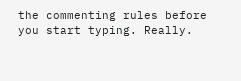the commenting rules before you start typing. Really.